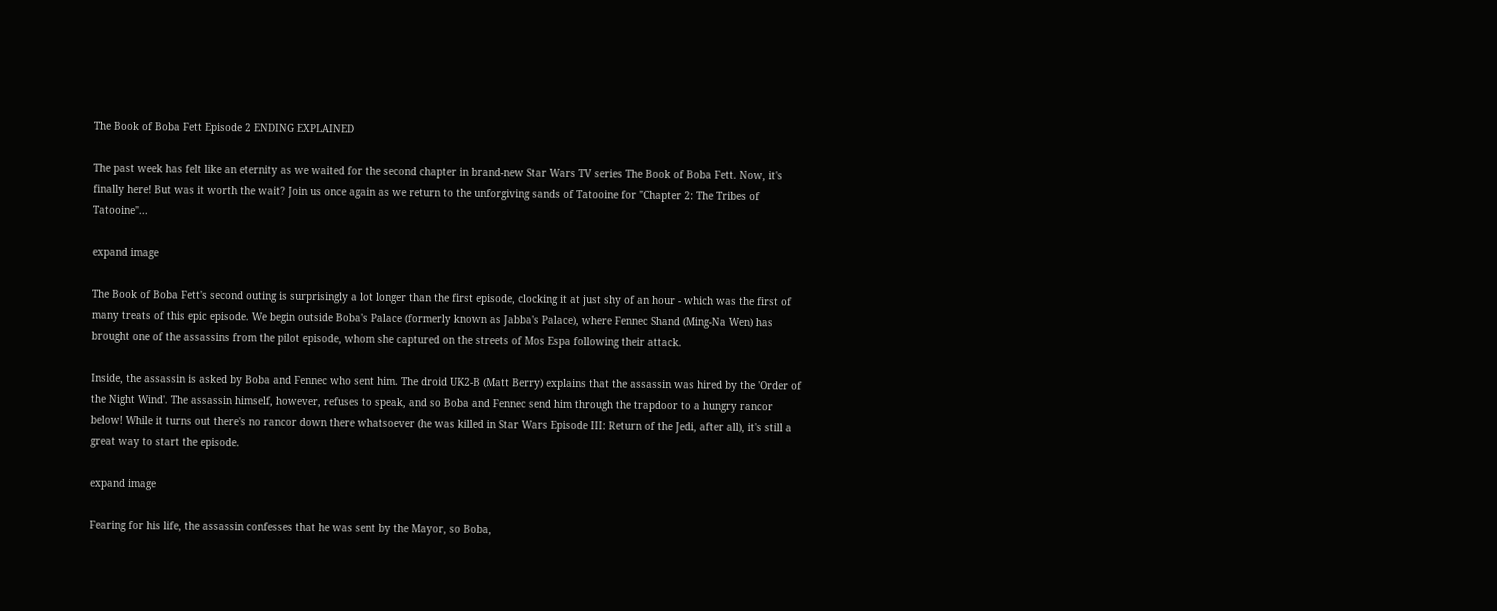The Book of Boba Fett Episode 2 ENDING EXPLAINED

The past week has felt like an eternity as we waited for the second chapter in brand-new Star Wars TV series The Book of Boba Fett. Now, it's finally here! But was it worth the wait? Join us once again as we return to the unforgiving sands of Tatooine for "Chapter 2: The Tribes of Tatooine"...

expand image

The Book of Boba Fett's second outing is surprisingly a lot longer than the first episode, clocking it at just shy of an hour - which was the first of many treats of this epic episode. We begin outside Boba's Palace (formerly known as Jabba's Palace), where Fennec Shand (Ming-Na Wen) has brought one of the assassins from the pilot episode, whom she captured on the streets of Mos Espa following their attack.

Inside, the assassin is asked by Boba and Fennec who sent him. The droid UK2-B (Matt Berry) explains that the assassin was hired by the 'Order of the Night Wind'. The assassin himself, however, refuses to speak, and so Boba and Fennec send him through the trapdoor to a hungry rancor below! While it turns out there's no rancor down there whatsoever (he was killed in Star Wars Episode III: Return of the Jedi, after all), it's still a great way to start the episode.

expand image

Fearing for his life, the assassin confesses that he was sent by the Mayor, so Boba,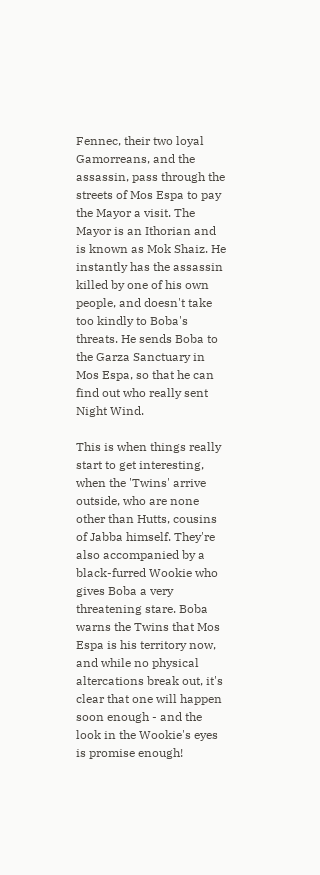Fennec, their two loyal Gamorreans, and the assassin, pass through the streets of Mos Espa to pay the Mayor a visit. The Mayor is an Ithorian and is known as Mok Shaiz. He instantly has the assassin killed by one of his own people, and doesn't take too kindly to Boba's threats. He sends Boba to the Garza Sanctuary in Mos Espa, so that he can find out who really sent Night Wind.

This is when things really start to get interesting, when the 'Twins' arrive outside, who are none other than Hutts, cousins of Jabba himself. They're also accompanied by a black-furred Wookie who gives Boba a very threatening stare. Boba warns the Twins that Mos Espa is his territory now, and while no physical altercations break out, it's clear that one will happen soon enough - and the look in the Wookie's eyes is promise enough!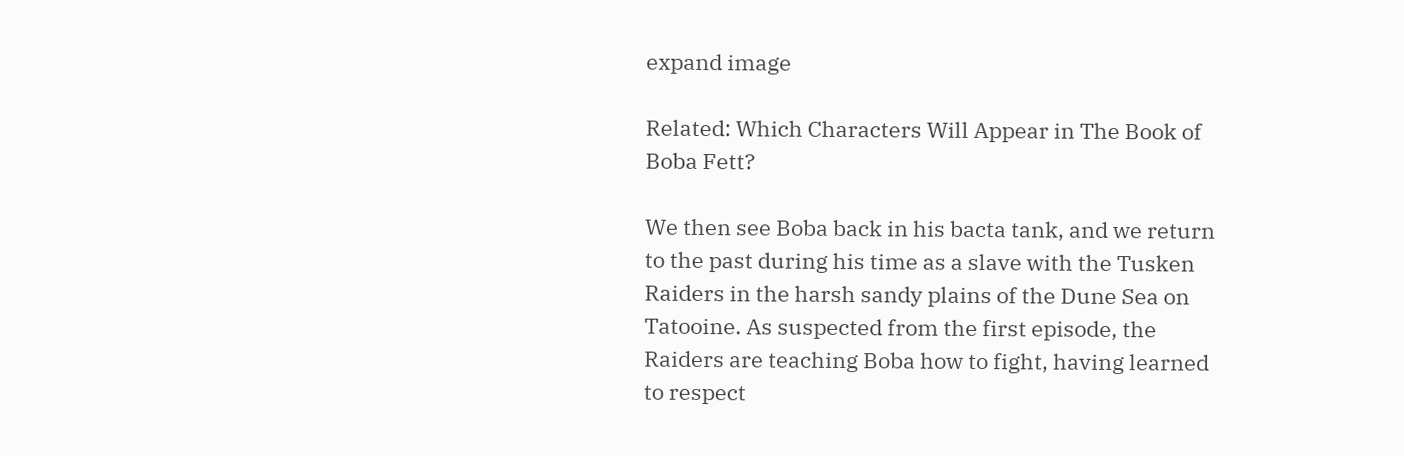expand image

Related: Which Characters Will Appear in The Book of Boba Fett?

We then see Boba back in his bacta tank, and we return to the past during his time as a slave with the Tusken Raiders in the harsh sandy plains of the Dune Sea on Tatooine. As suspected from the first episode, the Raiders are teaching Boba how to fight, having learned to respect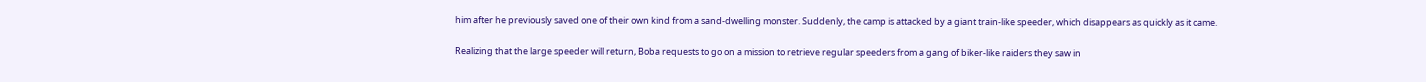him after he previously saved one of their own kind from a sand-dwelling monster. Suddenly, the camp is attacked by a giant train-like speeder, which disappears as quickly as it came.

Realizing that the large speeder will return, Boba requests to go on a mission to retrieve regular speeders from a gang of biker-like raiders they saw in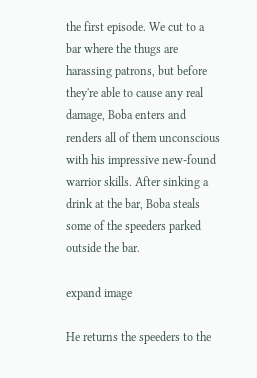the first episode. We cut to a bar where the thugs are harassing patrons, but before they're able to cause any real damage, Boba enters and renders all of them unconscious with his impressive new-found warrior skills. After sinking a drink at the bar, Boba steals some of the speeders parked outside the bar.

expand image

He returns the speeders to the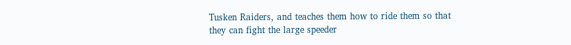Tusken Raiders, and teaches them how to ride them so that they can fight the large speeder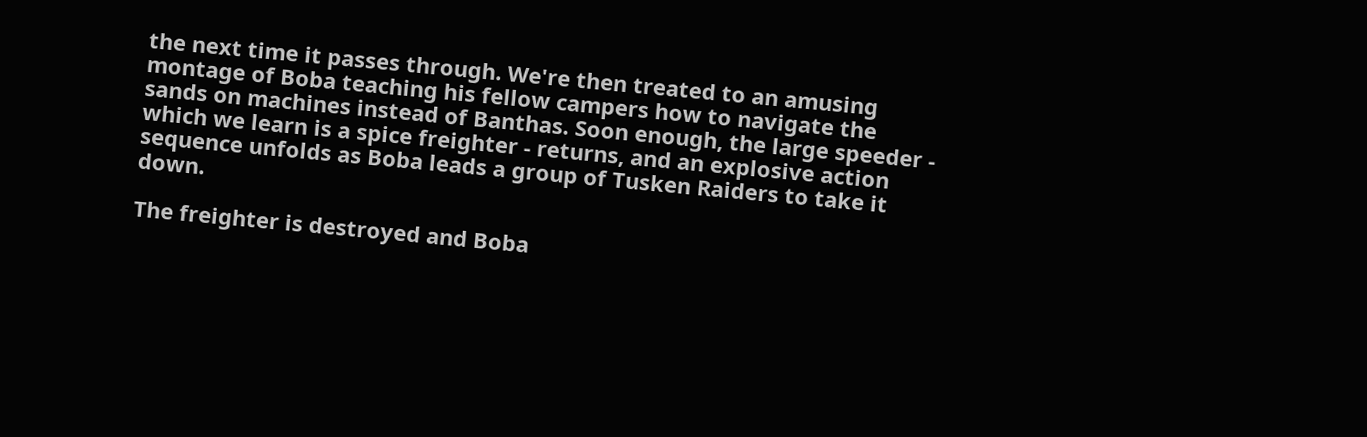the next time it passes through. We're then treated to an amusing montage of Boba teaching his fellow campers how to navigate the sands on machines instead of Banthas. Soon enough, the large speeder - which we learn is a spice freighter - returns, and an explosive action sequence unfolds as Boba leads a group of Tusken Raiders to take it down.

The freighter is destroyed and Boba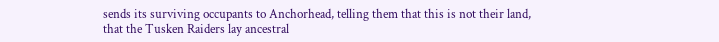sends its surviving occupants to Anchorhead, telling them that this is not their land, that the Tusken Raiders lay ancestral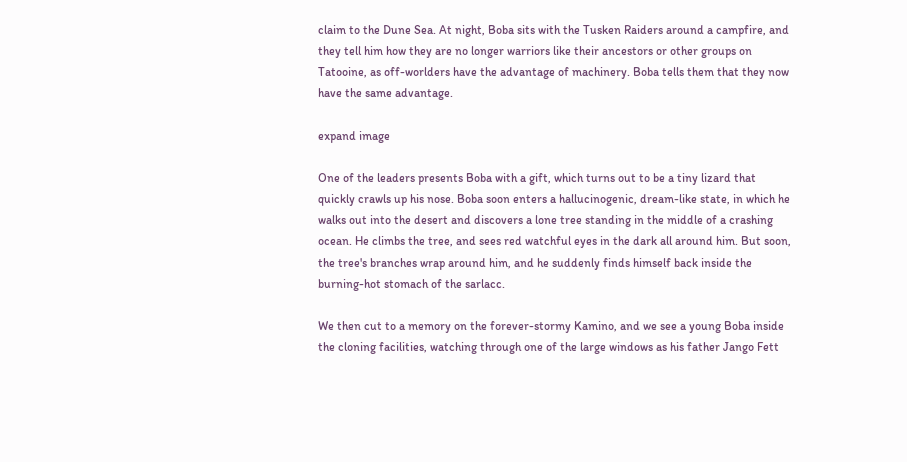claim to the Dune Sea. At night, Boba sits with the Tusken Raiders around a campfire, and they tell him how they are no longer warriors like their ancestors or other groups on Tatooine, as off-worlders have the advantage of machinery. Boba tells them that they now have the same advantage.

expand image

One of the leaders presents Boba with a gift, which turns out to be a tiny lizard that quickly crawls up his nose. Boba soon enters a hallucinogenic, dream-like state, in which he walks out into the desert and discovers a lone tree standing in the middle of a crashing ocean. He climbs the tree, and sees red watchful eyes in the dark all around him. But soon, the tree's branches wrap around him, and he suddenly finds himself back inside the burning-hot stomach of the sarlacc.

We then cut to a memory on the forever-stormy Kamino, and we see a young Boba inside the cloning facilities, watching through one of the large windows as his father Jango Fett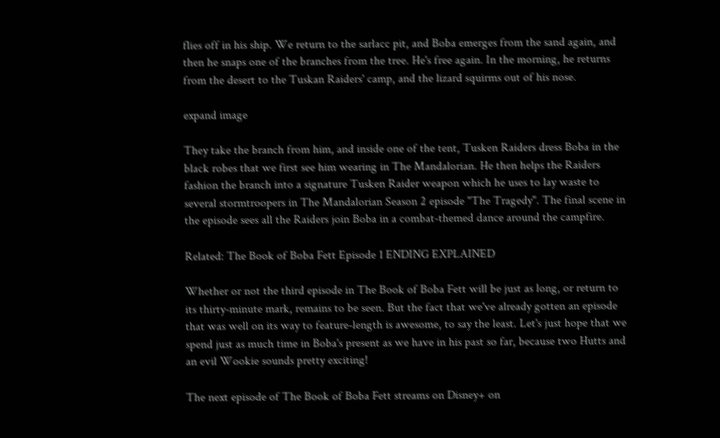flies off in his ship. We return to the sarlacc pit, and Boba emerges from the sand again, and then he snaps one of the branches from the tree. He's free again. In the morning, he returns from the desert to the Tuskan Raiders' camp, and the lizard squirms out of his nose.

expand image

They take the branch from him, and inside one of the tent, Tusken Raiders dress Boba in the black robes that we first see him wearing in The Mandalorian. He then helps the Raiders fashion the branch into a signature Tusken Raider weapon which he uses to lay waste to several stormtroopers in The Mandalorian Season 2 episode "The Tragedy". The final scene in the episode sees all the Raiders join Boba in a combat-themed dance around the campfire.

Related: The Book of Boba Fett Episode 1 ENDING EXPLAINED

Whether or not the third episode in The Book of Boba Fett will be just as long, or return to its thirty-minute mark, remains to be seen. But the fact that we've already gotten an episode that was well on its way to feature-length is awesome, to say the least. Let's just hope that we spend just as much time in Boba's present as we have in his past so far, because two Hutts and an evil Wookie sounds pretty exciting!

The next episode of The Book of Boba Fett streams on Disney+ on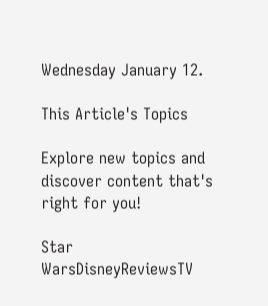Wednesday January 12.

This Article's Topics

Explore new topics and discover content that's right for you!

Star WarsDisneyReviewsTV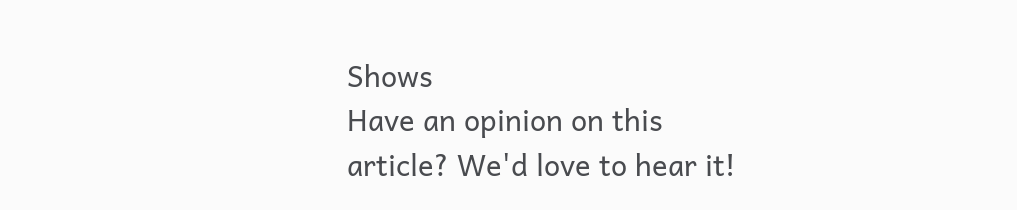Shows
Have an opinion on this article? We'd love to hear it!